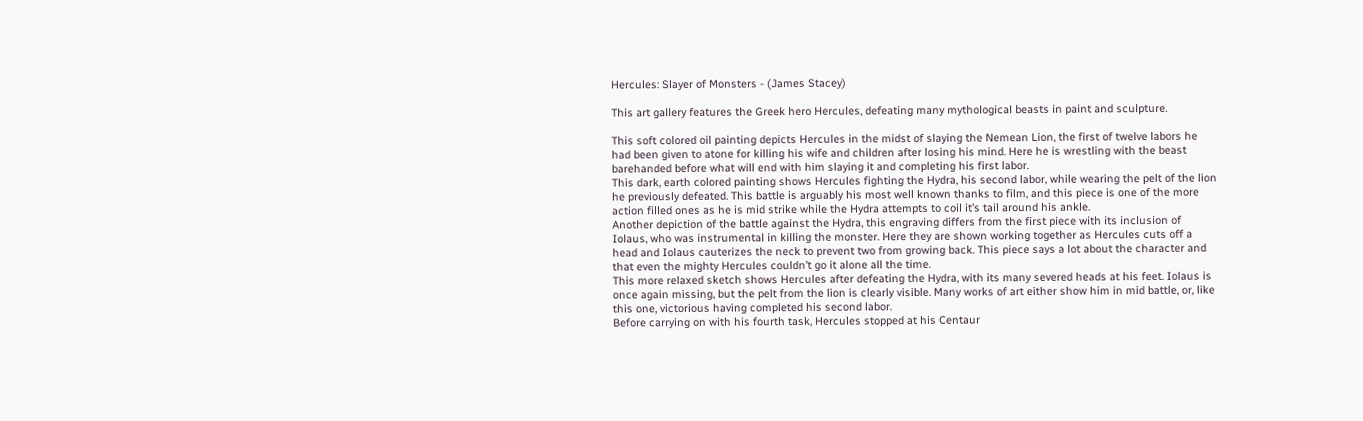Hercules: Slayer of Monsters - (James Stacey)

This art gallery features the Greek hero Hercules, defeating many mythological beasts in paint and sculpture.

This soft colored oil painting depicts Hercules in the midst of slaying the Nemean Lion, the first of twelve labors he had been given to atone for killing his wife and children after losing his mind. Here he is wrestling with the beast barehanded before what will end with him slaying it and completing his first labor.
This dark, earth colored painting shows Hercules fighting the Hydra, his second labor, while wearing the pelt of the lion he previously defeated. This battle is arguably his most well known thanks to film, and this piece is one of the more action filled ones as he is mid strike while the Hydra attempts to coil it’s tail around his ankle.
Another depiction of the battle against the Hydra, this engraving differs from the first piece with its inclusion of Iolaus, who was instrumental in killing the monster. Here they are shown working together as Hercules cuts off a head and Iolaus cauterizes the neck to prevent two from growing back. This piece says a lot about the character and that even the mighty Hercules couldn’t go it alone all the time.
This more relaxed sketch shows Hercules after defeating the Hydra, with its many severed heads at his feet. Iolaus is once again missing, but the pelt from the lion is clearly visible. Many works of art either show him in mid battle, or, like this one, victorious having completed his second labor.
Before carrying on with his fourth task, Hercules stopped at his Centaur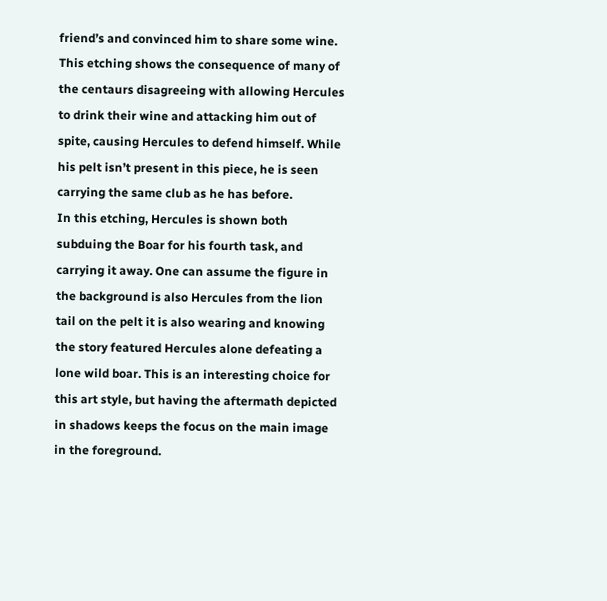friend’s and convinced him to share some wine. This etching shows the consequence of many of the centaurs disagreeing with allowing Hercules to drink their wine and attacking him out of spite, causing Hercules to defend himself. While his pelt isn’t present in this piece, he is seen carrying the same club as he has before.
In this etching, Hercules is shown both subduing the Boar for his fourth task, and carrying it away. One can assume the figure in the background is also Hercules from the lion tail on the pelt it is also wearing and knowing the story featured Hercules alone defeating a lone wild boar. This is an interesting choice for this art style, but having the aftermath depicted in shadows keeps the focus on the main image in the foreground.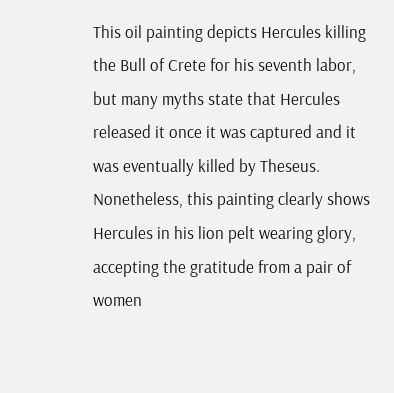This oil painting depicts Hercules killing the Bull of Crete for his seventh labor, but many myths state that Hercules released it once it was captured and it was eventually killed by Theseus. Nonetheless, this painting clearly shows Hercules in his lion pelt wearing glory, accepting the gratitude from a pair of women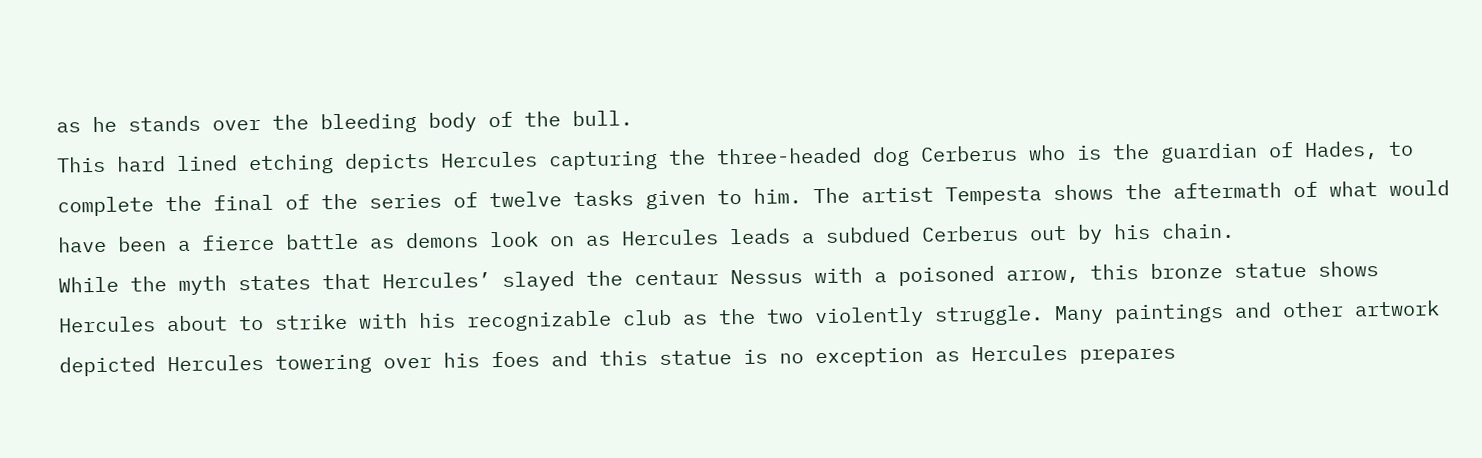as he stands over the bleeding body of the bull.
This hard lined etching depicts Hercules capturing the three-headed dog Cerberus who is the guardian of Hades, to complete the final of the series of twelve tasks given to him. The artist Tempesta shows the aftermath of what would have been a fierce battle as demons look on as Hercules leads a subdued Cerberus out by his chain.
While the myth states that Hercules’ slayed the centaur Nessus with a poisoned arrow, this bronze statue shows Hercules about to strike with his recognizable club as the two violently struggle. Many paintings and other artwork depicted Hercules towering over his foes and this statue is no exception as Hercules prepares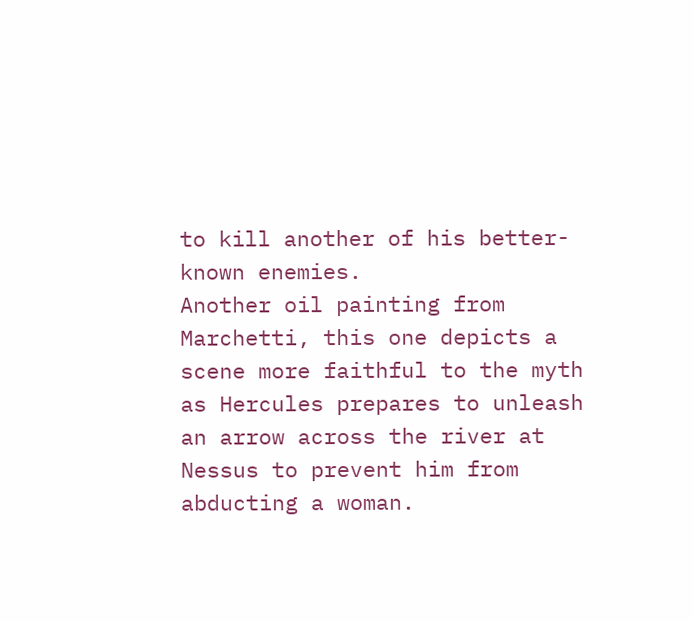to kill another of his better-known enemies.
Another oil painting from Marchetti, this one depicts a scene more faithful to the myth as Hercules prepares to unleash an arrow across the river at Nessus to prevent him from abducting a woman.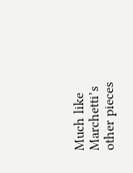Much like Marchetti’s other pieces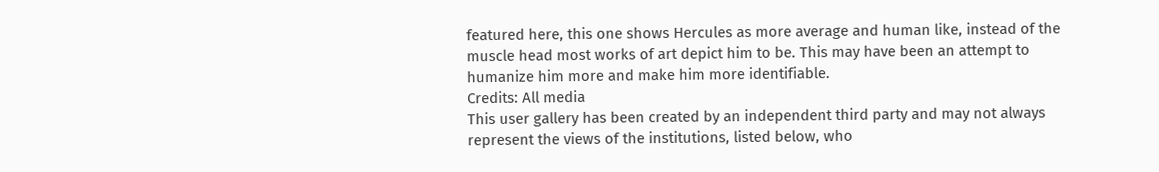featured here, this one shows Hercules as more average and human like, instead of the muscle head most works of art depict him to be. This may have been an attempt to humanize him more and make him more identifiable.
Credits: All media
This user gallery has been created by an independent third party and may not always represent the views of the institutions, listed below, who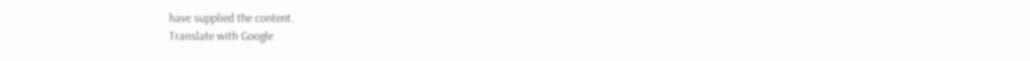have supplied the content.
Translate with Google